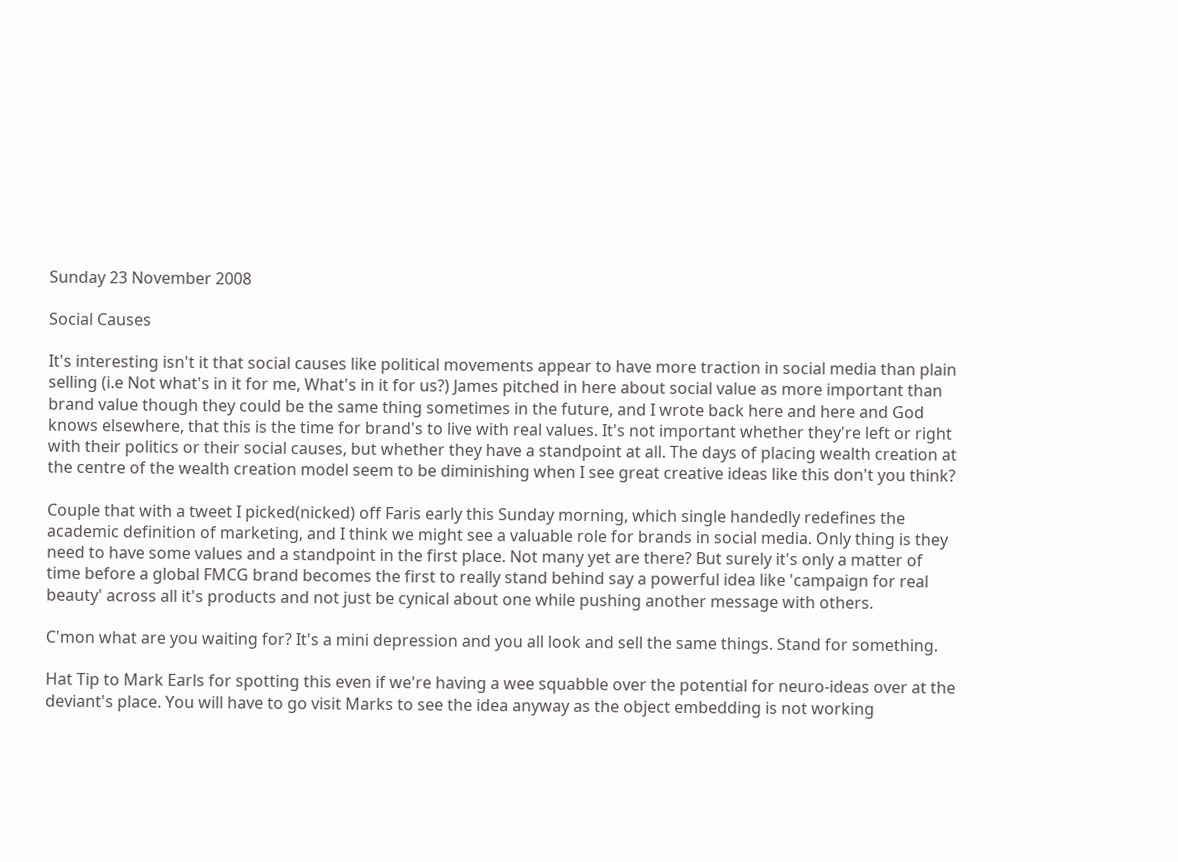Sunday 23 November 2008

Social Causes

It's interesting isn't it that social causes like political movements appear to have more traction in social media than plain selling (i.e Not what's in it for me, What's in it for us?) James pitched in here about social value as more important than brand value though they could be the same thing sometimes in the future, and I wrote back here and here and God knows elsewhere, that this is the time for brand's to live with real values. It's not important whether they're left or right with their politics or their social causes, but whether they have a standpoint at all. The days of placing wealth creation at the centre of the wealth creation model seem to be diminishing when I see great creative ideas like this don't you think?

Couple that with a tweet I picked(nicked) off Faris early this Sunday morning, which single handedly redefines the academic definition of marketing, and I think we might see a valuable role for brands in social media. Only thing is they need to have some values and a standpoint in the first place. Not many yet are there? But surely it's only a matter of time before a global FMCG brand becomes the first to really stand behind say a powerful idea like 'campaign for real beauty' across all it's products and not just be cynical about one while pushing another message with others.

C'mon what are you waiting for? It's a mini depression and you all look and sell the same things. Stand for something.

Hat Tip to Mark Earls for spotting this even if we're having a wee squabble over the potential for neuro-ideas over at the deviant's place. You will have to go visit Marks to see the idea anyway as the object embedding is not working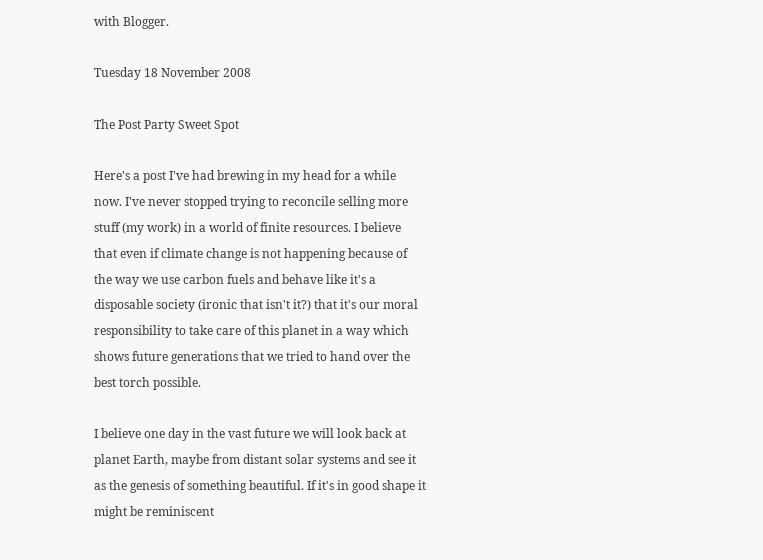with Blogger.

Tuesday 18 November 2008

The Post Party Sweet Spot

Here's a post I've had brewing in my head for a while now. I've never stopped trying to reconcile selling more stuff (my work) in a world of finite resources. I believe that even if climate change is not happening because of the way we use carbon fuels and behave like it's a disposable society (ironic that isn't it?) that it's our moral responsibility to take care of this planet in a way which shows future generations that we tried to hand over the best torch possible.

I believe one day in the vast future we will look back at planet Earth, maybe from distant solar systems and see it as the genesis of something beautiful. If it's in good shape it might be reminiscent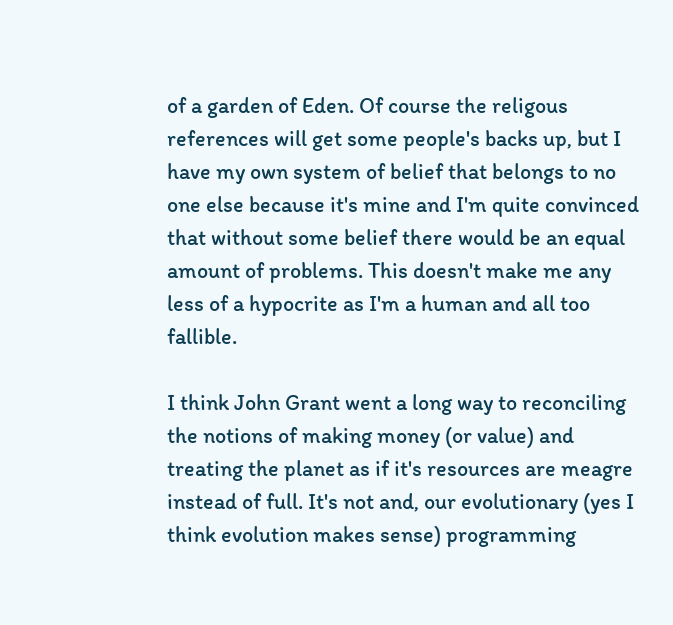of a garden of Eden. Of course the religous references will get some people's backs up, but I have my own system of belief that belongs to no one else because it's mine and I'm quite convinced that without some belief there would be an equal amount of problems. This doesn't make me any less of a hypocrite as I'm a human and all too fallible.

I think John Grant went a long way to reconciling the notions of making money (or value) and treating the planet as if it's resources are meagre instead of full. It's not and, our evolutionary (yes I think evolution makes sense) programming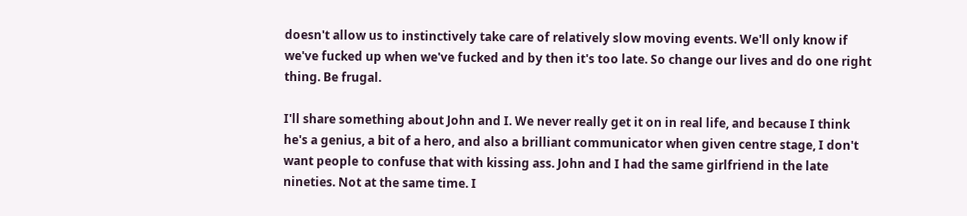doesn't allow us to instinctively take care of relatively slow moving events. We'll only know if we've fucked up when we've fucked and by then it's too late. So change our lives and do one right thing. Be frugal.

I'll share something about John and I. We never really get it on in real life, and because I think he's a genius, a bit of a hero, and also a brilliant communicator when given centre stage, I don't want people to confuse that with kissing ass. John and I had the same girlfriend in the late nineties. Not at the same time. I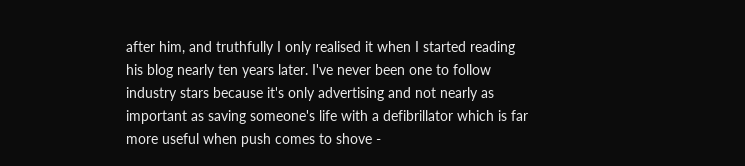after him, and truthfully I only realised it when I started reading his blog nearly ten years later. I've never been one to follow industry stars because it's only advertising and not nearly as important as saving someone's life with a defibrillator which is far more useful when push comes to shove -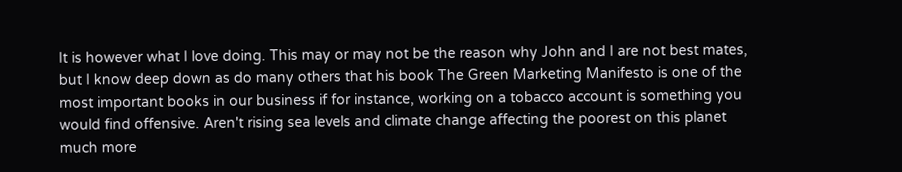It is however what I love doing. This may or may not be the reason why John and I are not best mates, but I know deep down as do many others that his book The Green Marketing Manifesto is one of the most important books in our business if for instance, working on a tobacco account is something you would find offensive. Aren't rising sea levels and climate change affecting the poorest on this planet much more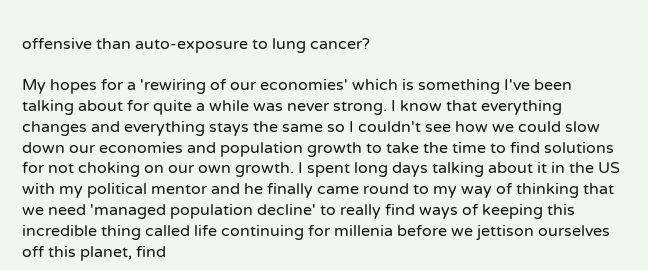offensive than auto-exposure to lung cancer?

My hopes for a 'rewiring of our economies' which is something I've been talking about for quite a while was never strong. I know that everything changes and everything stays the same so I couldn't see how we could slow down our economies and population growth to take the time to find solutions for not choking on our own growth. I spent long days talking about it in the US with my political mentor and he finally came round to my way of thinking that we need 'managed population decline' to really find ways of keeping this incredible thing called life continuing for millenia before we jettison ourselves off this planet, find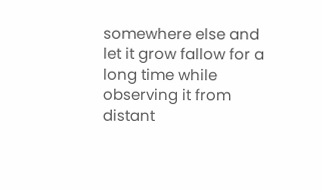somewhere else and let it grow fallow for a long time while observing it from distant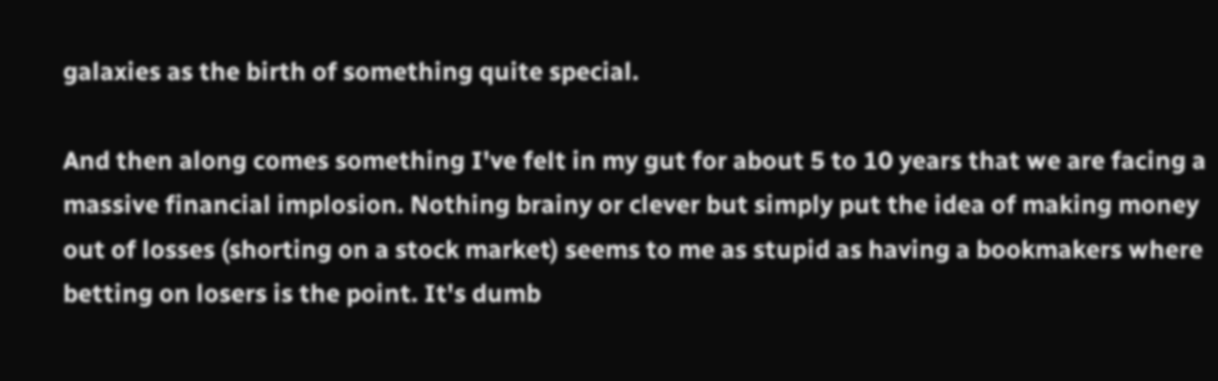galaxies as the birth of something quite special.

And then along comes something I've felt in my gut for about 5 to 10 years that we are facing a massive financial implosion. Nothing brainy or clever but simply put the idea of making money out of losses (shorting on a stock market) seems to me as stupid as having a bookmakers where betting on losers is the point. It's dumb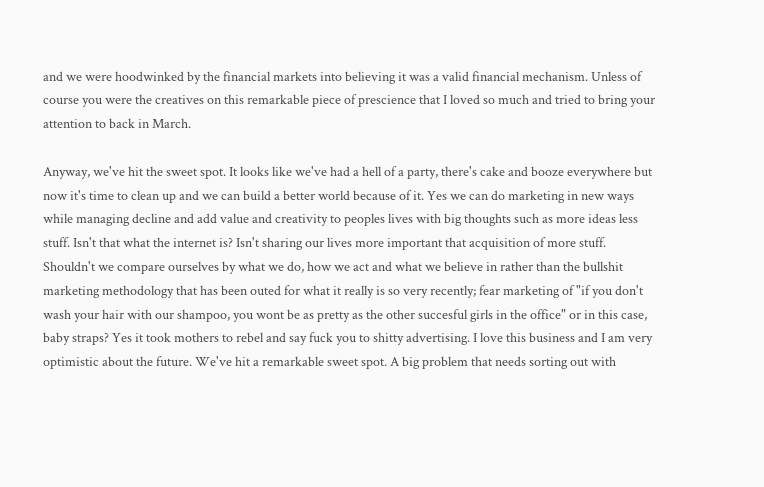and we were hoodwinked by the financial markets into believing it was a valid financial mechanism. Unless of course you were the creatives on this remarkable piece of prescience that I loved so much and tried to bring your attention to back in March.

Anyway, we've hit the sweet spot. It looks like we've had a hell of a party, there's cake and booze everywhere but now it's time to clean up and we can build a better world because of it. Yes we can do marketing in new ways while managing decline and add value and creativity to peoples lives with big thoughts such as more ideas less stuff. Isn't that what the internet is? Isn't sharing our lives more important that acquisition of more stuff. Shouldn't we compare ourselves by what we do, how we act and what we believe in rather than the bullshit marketing methodology that has been outed for what it really is so very recently; fear marketing of "if you don't wash your hair with our shampoo, you wont be as pretty as the other succesful girls in the office" or in this case, baby straps? Yes it took mothers to rebel and say fuck you to shitty advertising. I love this business and I am very optimistic about the future. We've hit a remarkable sweet spot. A big problem that needs sorting out with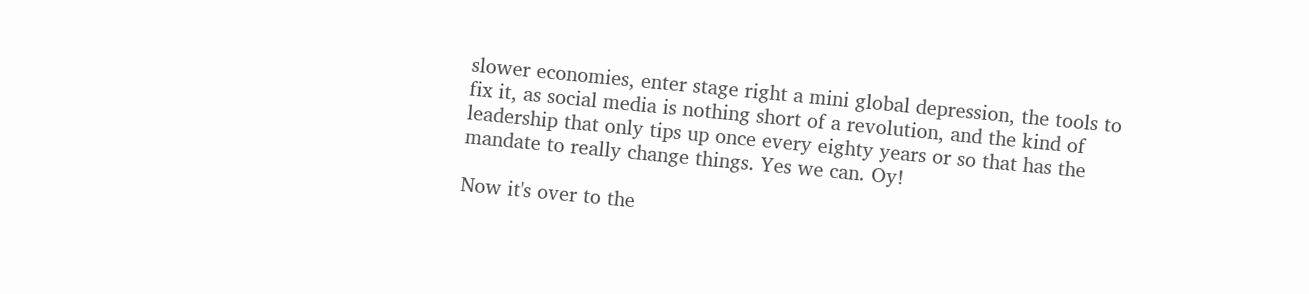slower economies, enter stage right a mini global depression, the tools to fix it, as social media is nothing short of a revolution, and the kind of leadership that only tips up once every eighty years or so that has the mandate to really change things. Yes we can. Oy!

Now it's over to the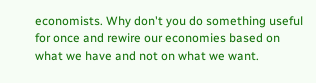economists. Why don't you do something useful for once and rewire our economies based on what we have and not on what we want.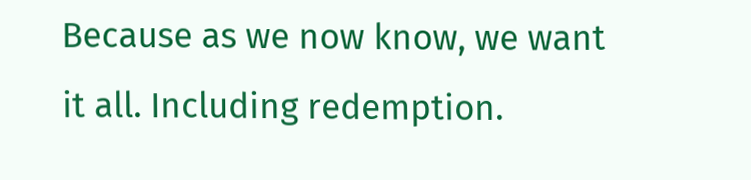Because as we now know, we want it all. Including redemption.